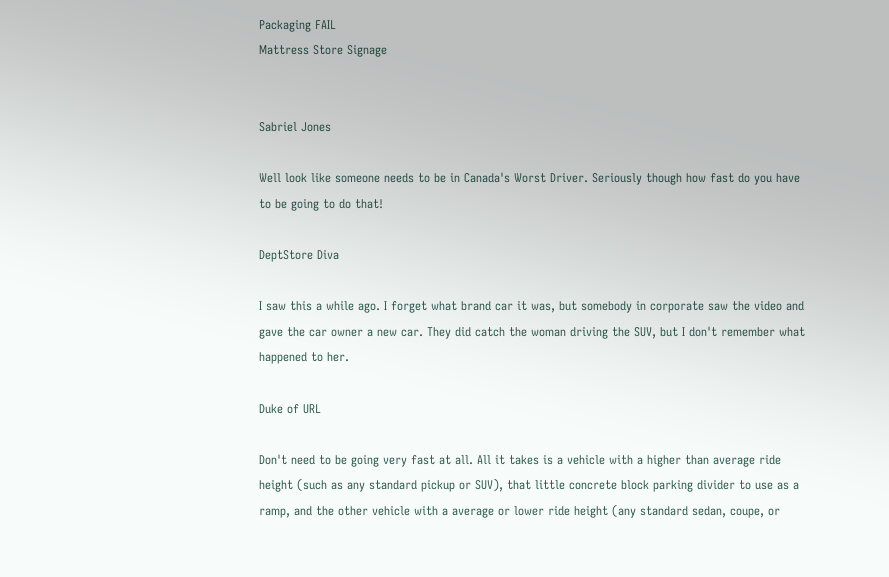Packaging FAIL
Mattress Store Signage


Sabriel Jones

Well look like someone needs to be in Canada's Worst Driver. Seriously though how fast do you have to be going to do that!

DeptStore Diva

I saw this a while ago. I forget what brand car it was, but somebody in corporate saw the video and gave the car owner a new car. They did catch the woman driving the SUV, but I don't remember what happened to her.

Duke of URL

Don't need to be going very fast at all. All it takes is a vehicle with a higher than average ride height (such as any standard pickup or SUV), that little concrete block parking divider to use as a ramp, and the other vehicle with a average or lower ride height (any standard sedan, coupe, or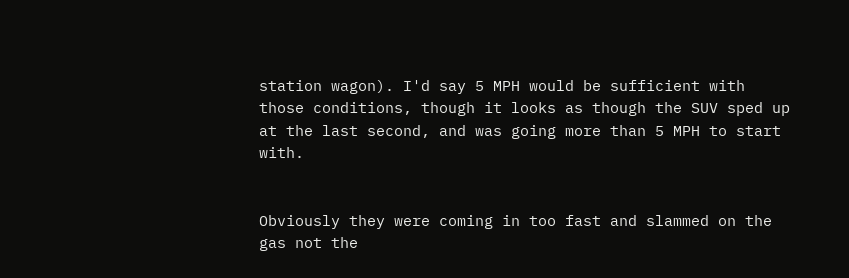station wagon). I'd say 5 MPH would be sufficient with those conditions, though it looks as though the SUV sped up at the last second, and was going more than 5 MPH to start with.


Obviously they were coming in too fast and slammed on the gas not the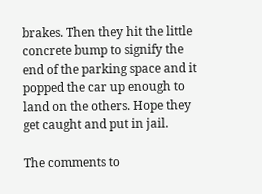brakes. Then they hit the little concrete bump to signify the end of the parking space and it popped the car up enough to land on the others. Hope they get caught and put in jail.

The comments to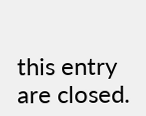this entry are closed.